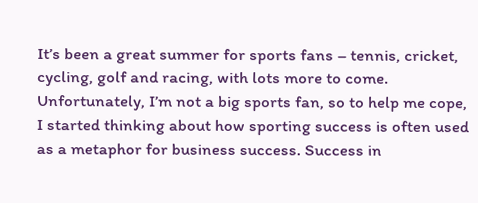It’s been a great summer for sports fans – tennis, cricket, cycling, golf and racing, with lots more to come. Unfortunately, I’m not a big sports fan, so to help me cope, I started thinking about how sporting success is often used as a metaphor for business success. Success in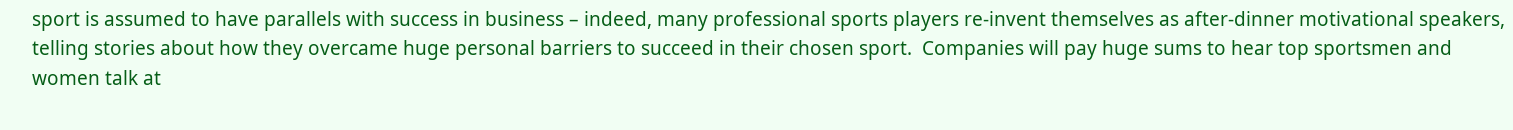sport is assumed to have parallels with success in business – indeed, many professional sports players re-invent themselves as after-dinner motivational speakers, telling stories about how they overcame huge personal barriers to succeed in their chosen sport.  Companies will pay huge sums to hear top sportsmen and women talk at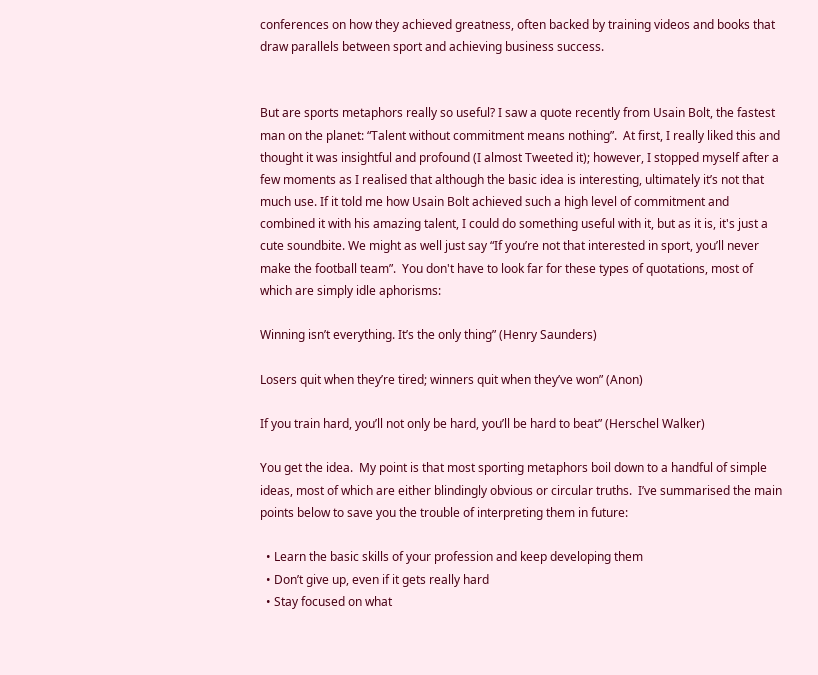conferences on how they achieved greatness, often backed by training videos and books that draw parallels between sport and achieving business success.


But are sports metaphors really so useful? I saw a quote recently from Usain Bolt, the fastest man on the planet: “Talent without commitment means nothing”.  At first, I really liked this and thought it was insightful and profound (I almost Tweeted it); however, I stopped myself after a few moments as I realised that although the basic idea is interesting, ultimately it’s not that much use. If it told me how Usain Bolt achieved such a high level of commitment and combined it with his amazing talent, I could do something useful with it, but as it is, it's just a cute soundbite. We might as well just say “If you’re not that interested in sport, you’ll never make the football team”.  You don't have to look far for these types of quotations, most of which are simply idle aphorisms:

Winning isn’t everything. It’s the only thing” (Henry Saunders)

Losers quit when they’re tired; winners quit when they’ve won” (Anon)

If you train hard, you’ll not only be hard, you’ll be hard to beat” (Herschel Walker)

You get the idea.  My point is that most sporting metaphors boil down to a handful of simple ideas, most of which are either blindingly obvious or circular truths.  I’ve summarised the main points below to save you the trouble of interpreting them in future:

  • Learn the basic skills of your profession and keep developing them
  • Don’t give up, even if it gets really hard
  • Stay focused on what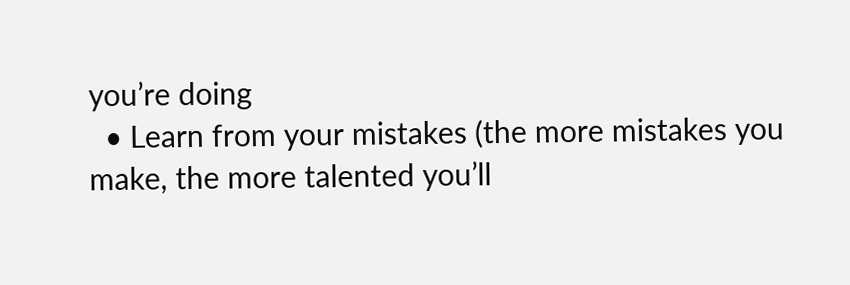you’re doing
  • Learn from your mistakes (the more mistakes you make, the more talented you’ll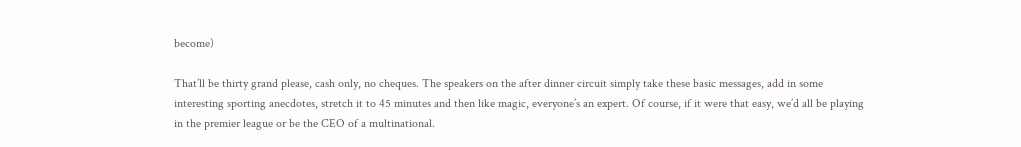become)

That’ll be thirty grand please, cash only, no cheques. The speakers on the after dinner circuit simply take these basic messages, add in some interesting sporting anecdotes, stretch it to 45 minutes and then like magic, everyone’s an expert. Of course, if it were that easy, we’d all be playing in the premier league or be the CEO of a multinational.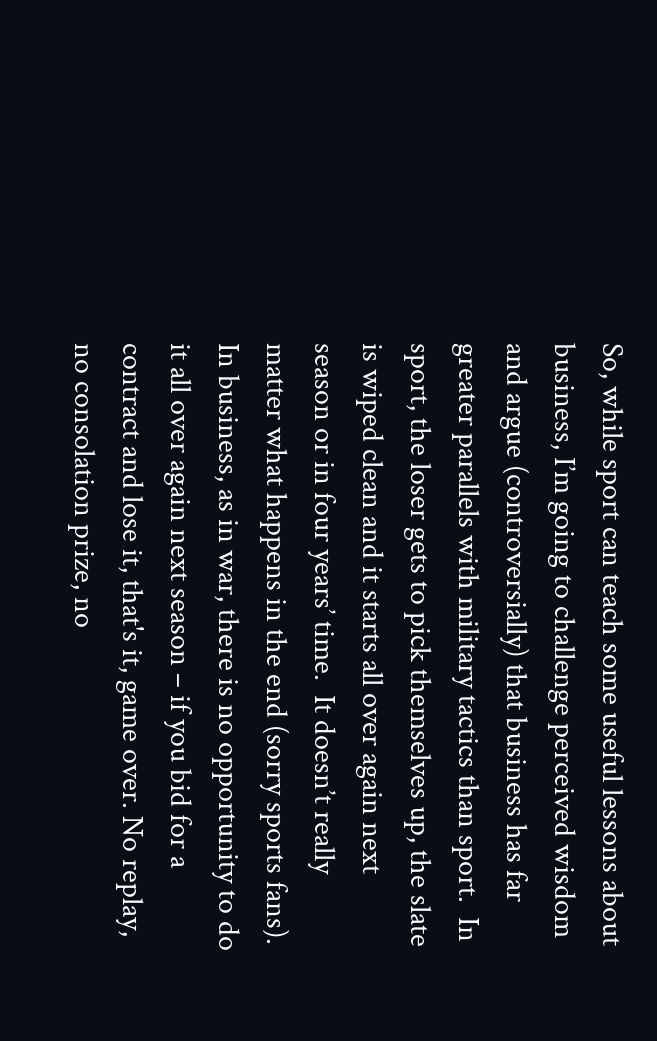So, while sport can teach some useful lessons about business, I’m going to challenge perceived wisdom and argue (controversially) that business has far greater parallels with military tactics than sport.  In sport, the loser gets to pick themselves up, the slate is wiped clean and it starts all over again next season or in four years’ time.  It doesn’t really matter what happens in the end (sorry sports fans).  In business, as in war, there is no opportunity to do it all over again next season – if you bid for a contract and lose it, that's it, game over. No replay, no consolation prize, no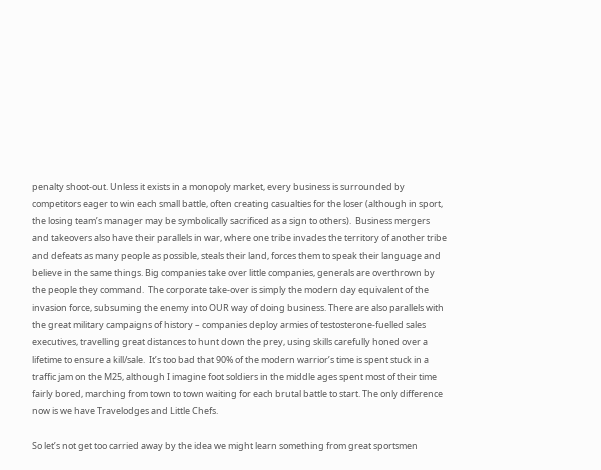penalty shoot-out. Unless it exists in a monopoly market, every business is surrounded by competitors eager to win each small battle, often creating casualties for the loser (although in sport, the losing team’s manager may be symbolically sacrificed as a sign to others).  Business mergers and takeovers also have their parallels in war, where one tribe invades the territory of another tribe and defeats as many people as possible, steals their land, forces them to speak their language and believe in the same things. Big companies take over little companies, generals are overthrown by the people they command.  The corporate take-over is simply the modern day equivalent of the invasion force, subsuming the enemy into OUR way of doing business. There are also parallels with the great military campaigns of history – companies deploy armies of testosterone-fuelled sales executives, travelling great distances to hunt down the prey, using skills carefully honed over a lifetime to ensure a kill/sale.  It’s too bad that 90% of the modern warrior’s time is spent stuck in a traffic jam on the M25, although I imagine foot soldiers in the middle ages spent most of their time fairly bored, marching from town to town waiting for each brutal battle to start. The only difference now is we have Travelodges and Little Chefs.

So let’s not get too carried away by the idea we might learn something from great sportsmen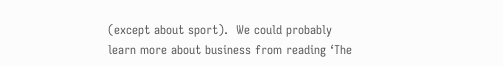(except about sport).  We could probably learn more about business from reading ‘The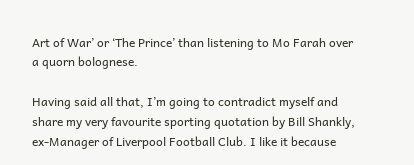Art of War’ or ‘The Prince’ than listening to Mo Farah over a quorn bolognese.

Having said all that, I’m going to contradict myself and share my very favourite sporting quotation by Bill Shankly, ex-Manager of Liverpool Football Club. I like it because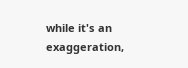while it's an exaggeration,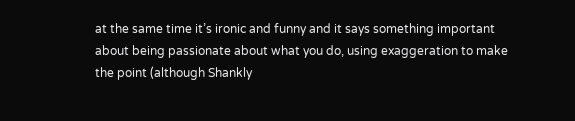at the same time it’s ironic and funny and it says something important about being passionate about what you do, using exaggeration to make the point (although Shankly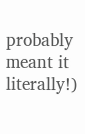probably meant it literally!)